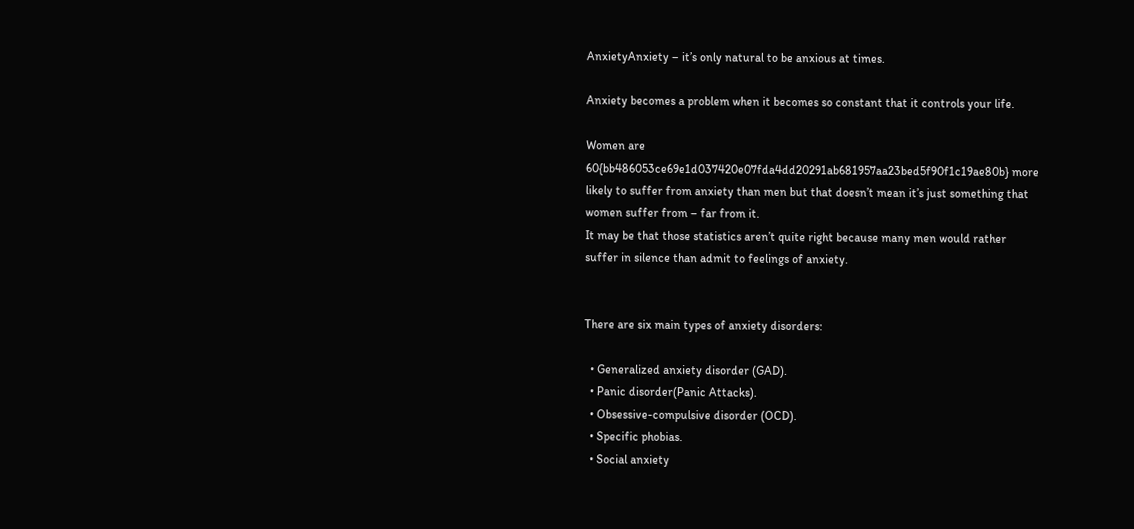AnxietyAnxiety – it’s only natural to be anxious at times.

Anxiety becomes a problem when it becomes so constant that it controls your life.

Women are 60{bb486053ce69e1d037420e07fda4dd20291ab681957aa23bed5f90f1c19ae80b} more likely to suffer from anxiety than men but that doesn’t mean it’s just something that women suffer from – far from it.
It may be that those statistics aren’t quite right because many men would rather suffer in silence than admit to feelings of anxiety.


There are six main types of anxiety disorders:

  • Generalized anxiety disorder (GAD).
  • Panic disorder(Panic Attacks).
  • Obsessive-compulsive disorder (OCD).
  • Specific phobias.
  • Social anxiety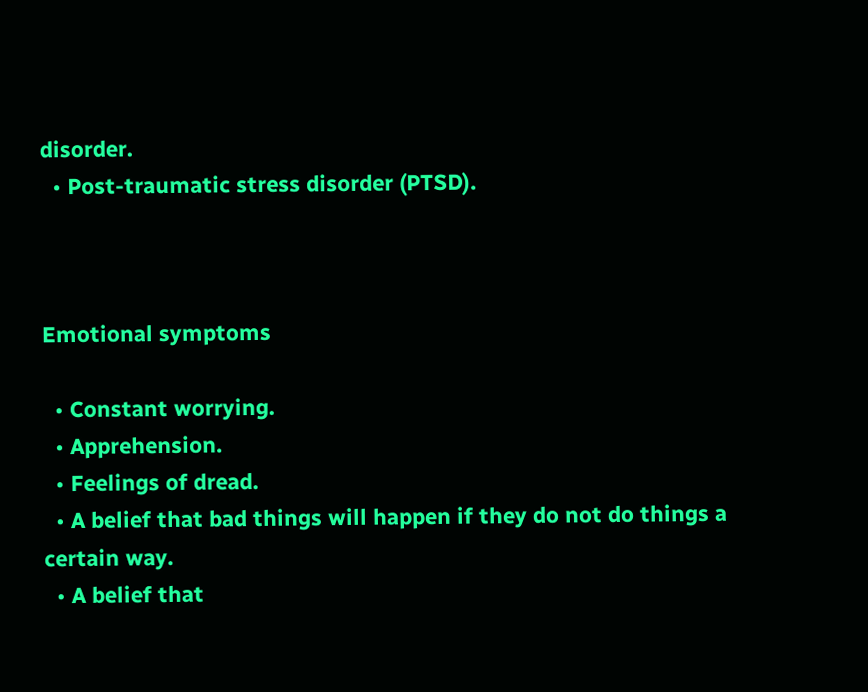disorder.
  • Post-traumatic stress disorder (PTSD).



Emotional symptoms

  • Constant worrying.
  • Apprehension.
  • Feelings of dread.
  • A belief that bad things will happen if they do not do things a certain way.
  • A belief that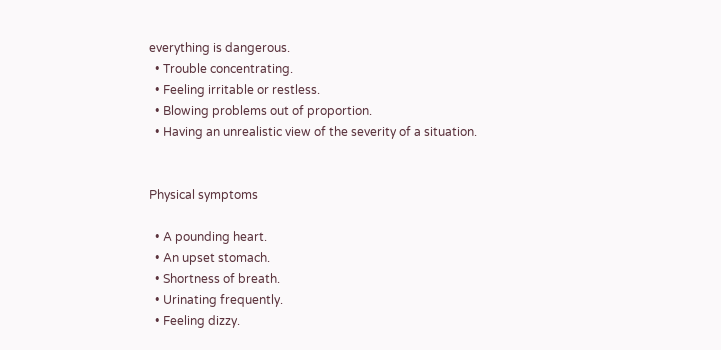everything is dangerous.
  • Trouble concentrating.
  • Feeling irritable or restless.
  • Blowing problems out of proportion.
  • Having an unrealistic view of the severity of a situation.


Physical symptoms

  • A pounding heart.
  • An upset stomach.
  • Shortness of breath.
  • Urinating frequently.
  • Feeling dizzy.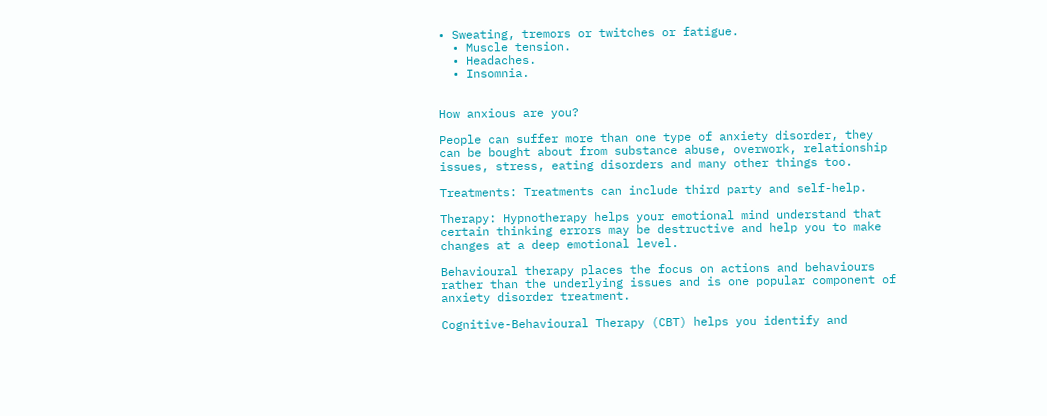• Sweating, tremors or twitches or fatigue.
  • Muscle tension.
  • Headaches.
  • Insomnia.


How anxious are you?

People can suffer more than one type of anxiety disorder, they can be bought about from substance abuse, overwork, relationship issues, stress, eating disorders and many other things too.

Treatments: Treatments can include third party and self-help.

Therapy: Hypnotherapy helps your emotional mind understand that certain thinking errors may be destructive and help you to make changes at a deep emotional level.

Behavioural therapy places the focus on actions and behaviours rather than the underlying issues and is one popular component of anxiety disorder treatment.

Cognitive-Behavioural Therapy (CBT) helps you identify and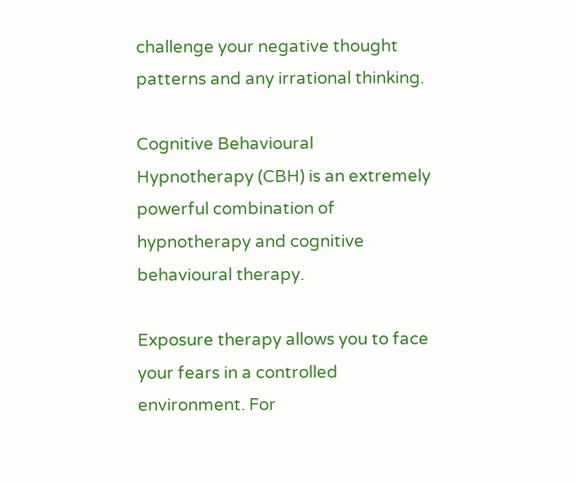challenge your negative thought patterns and any irrational thinking.

Cognitive Behavioural Hypnotherapy (CBH) is an extremely powerful combination of hypnotherapy and cognitive behavioural therapy.

Exposure therapy allows you to face your fears in a controlled environment. For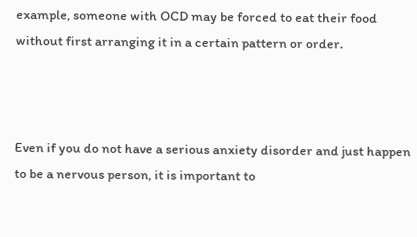example, someone with OCD may be forced to eat their food without first arranging it in a certain pattern or order.



Even if you do not have a serious anxiety disorder and just happen to be a nervous person, it is important to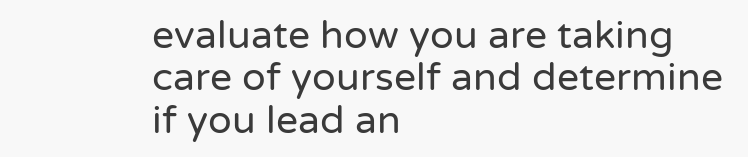evaluate how you are taking care of yourself and determine if you lead an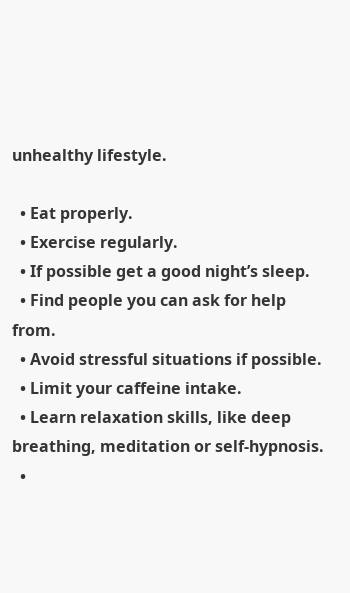unhealthy lifestyle.

  • Eat properly.
  • Exercise regularly.
  • If possible get a good night’s sleep.
  • Find people you can ask for help from.
  • Avoid stressful situations if possible.
  • Limit your caffeine intake.
  • Learn relaxation skills, like deep breathing, meditation or self-hypnosis.
  •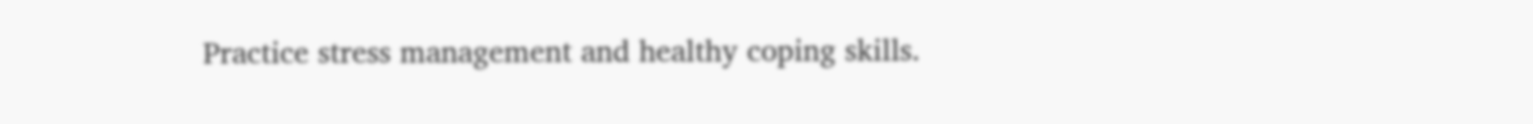Practice stress management and healthy coping skills.